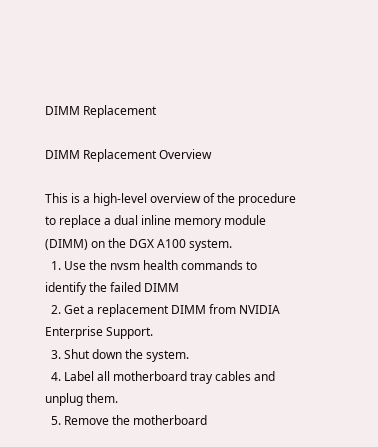DIMM Replacement

DIMM Replacement Overview

This is a high-level overview of the procedure to replace a dual inline memory module (DIMM) on the DGX A100 system.
  1. Use the nvsm health commands to identify the failed DIMM
  2. Get a replacement DIMM from NVIDIA Enterprise Support.
  3. Shut down the system.
  4. Label all motherboard tray cables and unplug them.
  5. Remove the motherboard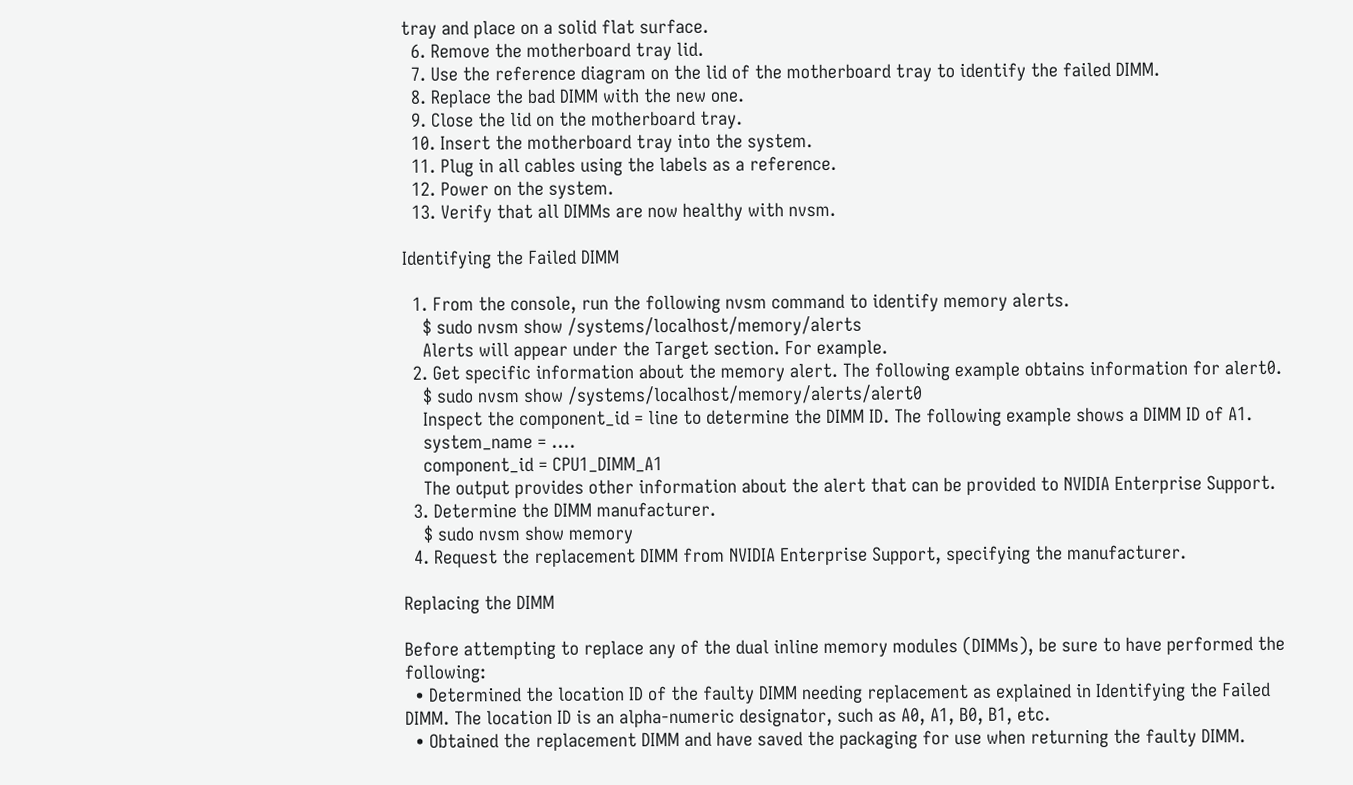tray and place on a solid flat surface.
  6. Remove the motherboard tray lid.
  7. Use the reference diagram on the lid of the motherboard tray to identify the failed DIMM.
  8. Replace the bad DIMM with the new one.
  9. Close the lid on the motherboard tray.
  10. Insert the motherboard tray into the system.
  11. Plug in all cables using the labels as a reference.
  12. Power on the system.
  13. Verify that all DIMMs are now healthy with nvsm.

Identifying the Failed DIMM

  1. From the console, run the following nvsm command to identify memory alerts.
    $ sudo nvsm show /systems/localhost/memory/alerts
    Alerts will appear under the Target section. For example.
  2. Get specific information about the memory alert. The following example obtains information for alert0.
    $ sudo nvsm show /systems/localhost/memory/alerts/alert0
    Inspect the component_id = line to determine the DIMM ID. The following example shows a DIMM ID of A1.
    system_name = ....
    component_id = CPU1_DIMM_A1
    The output provides other information about the alert that can be provided to NVIDIA Enterprise Support.
  3. Determine the DIMM manufacturer.
    $ sudo nvsm show memory
  4. Request the replacement DIMM from NVIDIA Enterprise Support, specifying the manufacturer.

Replacing the DIMM

Before attempting to replace any of the dual inline memory modules (DIMMs), be sure to have performed the following:
  • Determined the location ID of the faulty DIMM needing replacement as explained in Identifying the Failed DIMM. The location ID is an alpha-numeric designator, such as A0, A1, B0, B1, etc.
  • Obtained the replacement DIMM and have saved the packaging for use when returning the faulty DIMM.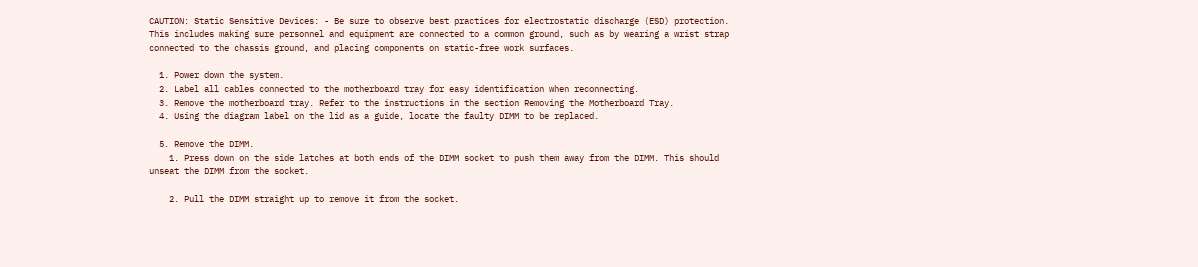CAUTION: Static Sensitive Devices: - Be sure to observe best practices for electrostatic discharge (ESD) protection. This includes making sure personnel and equipment are connected to a common ground, such as by wearing a wrist strap connected to the chassis ground, and placing components on static-free work surfaces.

  1. Power down the system.
  2. Label all cables connected to the motherboard tray for easy identification when reconnecting.
  3. Remove the motherboard tray. Refer to the instructions in the section Removing the Motherboard Tray.
  4. Using the diagram label on the lid as a guide, locate the faulty DIMM to be replaced.

  5. Remove the DIMM.
    1. Press down on the side latches at both ends of the DIMM socket to push them away from the DIMM. This should unseat the DIMM from the socket.

    2. Pull the DIMM straight up to remove it from the socket.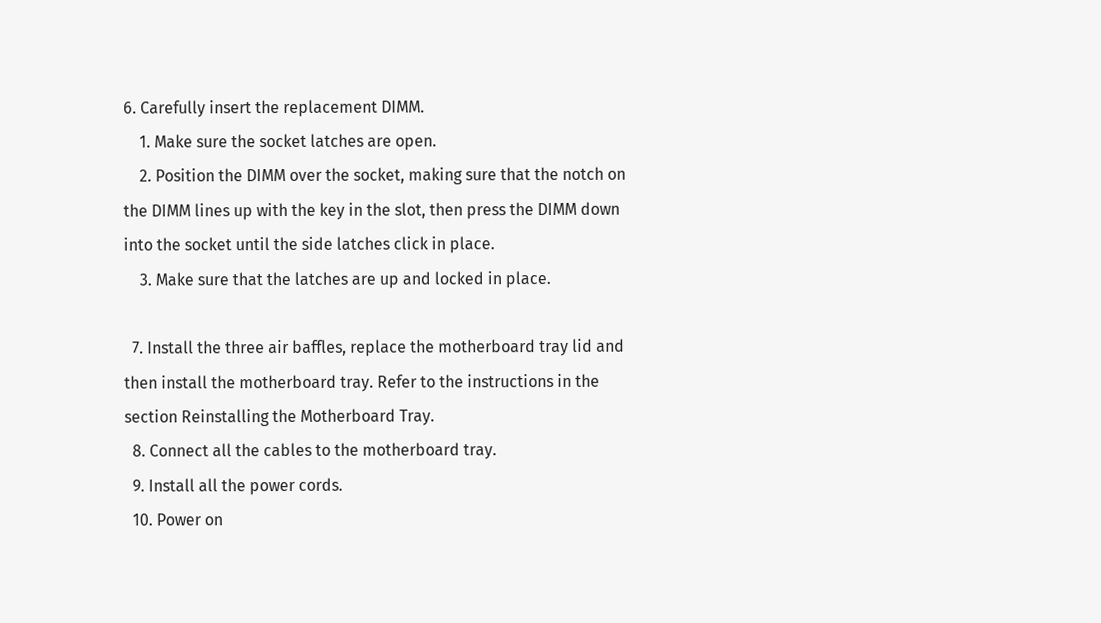6. Carefully insert the replacement DIMM.
    1. Make sure the socket latches are open.
    2. Position the DIMM over the socket, making sure that the notch on the DIMM lines up with the key in the slot, then press the DIMM down into the socket until the side latches click in place.
    3. Make sure that the latches are up and locked in place.

  7. Install the three air baffles, replace the motherboard tray lid and then install the motherboard tray. Refer to the instructions in the section Reinstalling the Motherboard Tray.
  8. Connect all the cables to the motherboard tray.
  9. Install all the power cords.
  10. Power on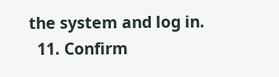the system and log in.
  11. Confirm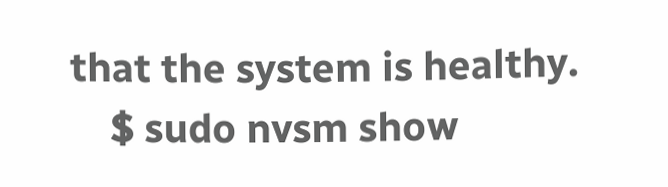that the system is healthy.
    $ sudo nvsm show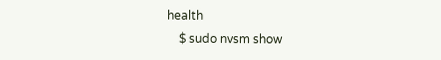health
    $ sudo nvsm show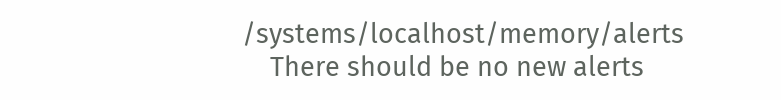/systems/localhost/memory/alerts
    There should be no new alerts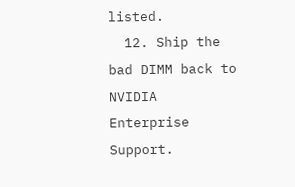listed.
  12. Ship the bad DIMM back to NVIDIA Enterprise Support.